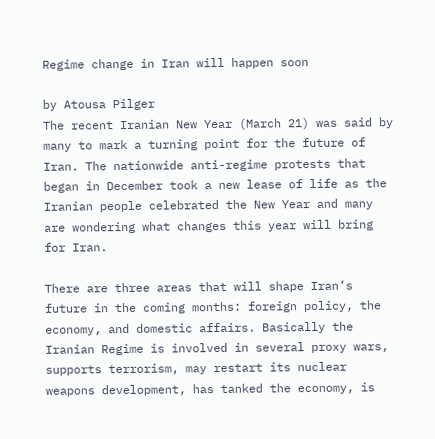Regime change in Iran will happen soon

by Atousa Pilger
The recent Iranian New Year (March 21) was said by many to mark a turning point for the future of Iran. The nationwide anti-regime protests that began in December took a new lease of life as the Iranian people celebrated the New Year and many are wondering what changes this year will bring for Iran.

There are three areas that will shape Iran’s future in the coming months: foreign policy, the economy, and domestic affairs. Basically the Iranian Regime is involved in several proxy wars, supports terrorism, may restart its nuclear weapons development, has tanked the economy, is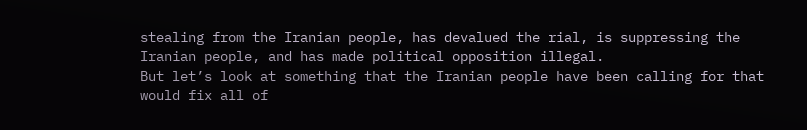stealing from the Iranian people, has devalued the rial, is suppressing the Iranian people, and has made political opposition illegal.
But let’s look at something that the Iranian people have been calling for that would fix all of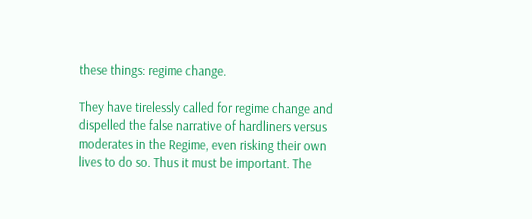these things: regime change.

They have tirelessly called for regime change and dispelled the false narrative of hardliners versus moderates in the Regime, even risking their own lives to do so. Thus it must be important. The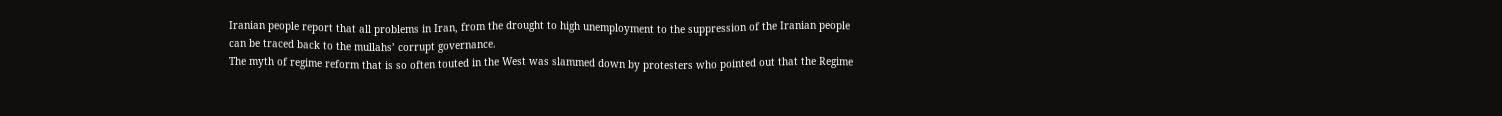Iranian people report that all problems in Iran, from the drought to high unemployment to the suppression of the Iranian people can be traced back to the mullahs’ corrupt governance.
The myth of regime reform that is so often touted in the West was slammed down by protesters who pointed out that the Regime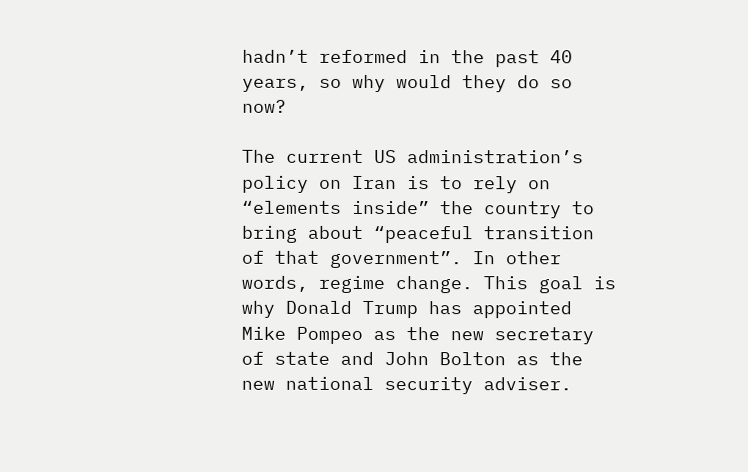hadn’t reformed in the past 40 years, so why would they do so now?

The current US administration’s policy on Iran is to rely on “elements inside” the country to bring about “peaceful transition of that government”. In other words, regime change. This goal is why Donald Trump has appointed Mike Pompeo as the new secretary of state and John Bolton as the new national security adviser.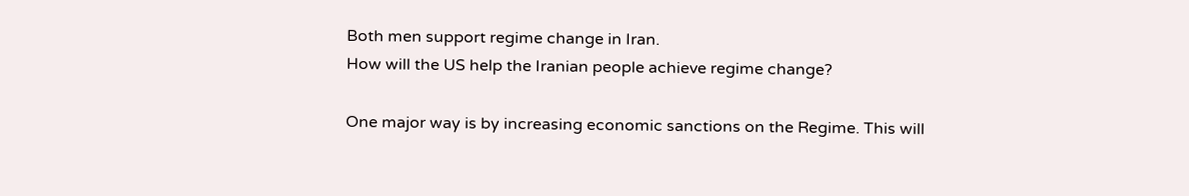Both men support regime change in Iran.
How will the US help the Iranian people achieve regime change?

One major way is by increasing economic sanctions on the Regime. This will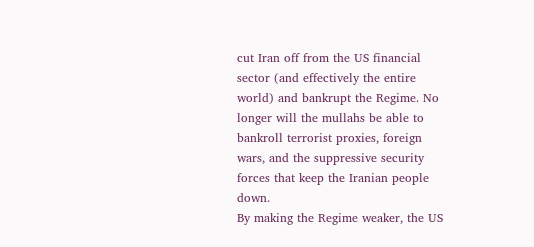cut Iran off from the US financial sector (and effectively the entire world) and bankrupt the Regime. No longer will the mullahs be able to bankroll terrorist proxies, foreign wars, and the suppressive security forces that keep the Iranian people down.
By making the Regime weaker, the US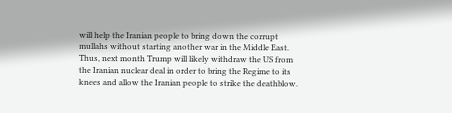will help the Iranian people to bring down the corrupt mullahs without starting another war in the Middle East.
Thus, next month Trump will likely withdraw the US from the Iranian nuclear deal in order to bring the Regime to its knees and allow the Iranian people to strike the deathblow.